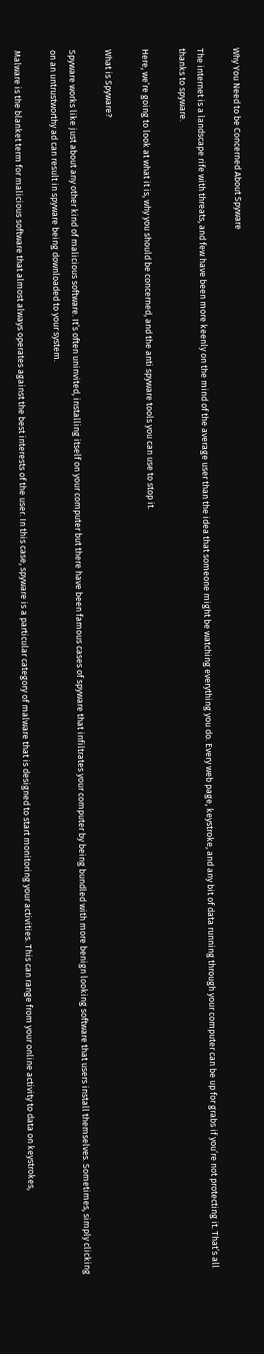Why You Need to be Concerned About Spyware

The internet is a landscape rife with threats, and few have been more keenly on the mind of the average user than the idea that someone might be watching everything you do. Every web page, keystroke, and any bit of data running through your computer can be up for grabs if you’re not protecting it. That’s all thanks to spyware.

Here, we’re going to look at what it is, why you should be concerned, and the anti spyware tools you can use to stop it.

What is Spyware?

Spyware works like just about any other kind of malicious software. It’s often uninvited, installing itself on your computer but there have been famous cases of spyware that infiltrates your computer by being bundled with more benign looking software that users install themselves. Sometimes, simply clicking on an untrustworthy ad can result in spyware being downloaded to your system.

Malware is the blanket term for malicious software that almost always operates against the best interests of the user. In this case, spyware is a particular category of malware that is designed to start monitoring your activities. This can range from your online activity to data on keystrokes,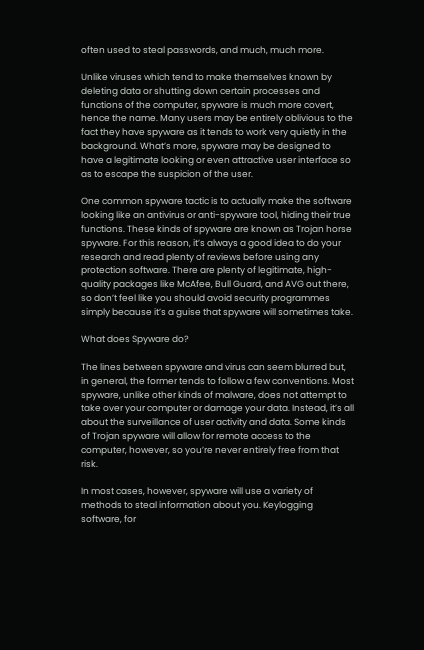often used to steal passwords, and much, much more.

Unlike viruses which tend to make themselves known by deleting data or shutting down certain processes and functions of the computer, spyware is much more covert, hence the name. Many users may be entirely oblivious to the fact they have spyware as it tends to work very quietly in the background. What’s more, spyware may be designed to have a legitimate looking or even attractive user interface so as to escape the suspicion of the user.

One common spyware tactic is to actually make the software looking like an antivirus or anti-spyware tool, hiding their true functions. These kinds of spyware are known as Trojan horse spyware. For this reason, it’s always a good idea to do your research and read plenty of reviews before using any protection software. There are plenty of legitimate, high-quality packages like McAfee, Bull Guard, and AVG out there, so don’t feel like you should avoid security programmes simply because it’s a guise that spyware will sometimes take.

What does Spyware do?

The lines between spyware and virus can seem blurred but, in general, the former tends to follow a few conventions. Most spyware, unlike other kinds of malware, does not attempt to take over your computer or damage your data. Instead, it’s all about the surveillance of user activity and data. Some kinds of Trojan spyware will allow for remote access to the computer, however, so you’re never entirely free from that risk.

In most cases, however, spyware will use a variety of methods to steal information about you. Keylogging software, for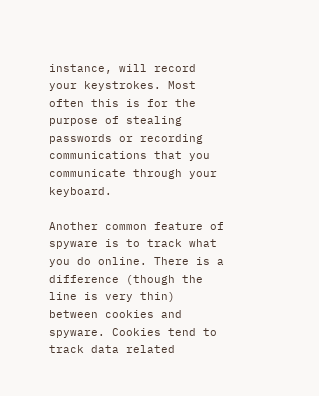instance, will record your keystrokes. Most often this is for the purpose of stealing passwords or recording communications that you communicate through your keyboard.

Another common feature of spyware is to track what you do online. There is a difference (though the line is very thin) between cookies and spyware. Cookies tend to track data related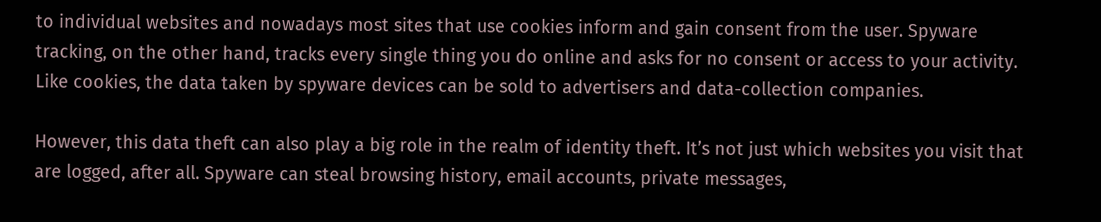to individual websites and nowadays most sites that use cookies inform and gain consent from the user. Spyware tracking, on the other hand, tracks every single thing you do online and asks for no consent or access to your activity. Like cookies, the data taken by spyware devices can be sold to advertisers and data-collection companies.

However, this data theft can also play a big role in the realm of identity theft. It’s not just which websites you visit that are logged, after all. Spyware can steal browsing history, email accounts, private messages,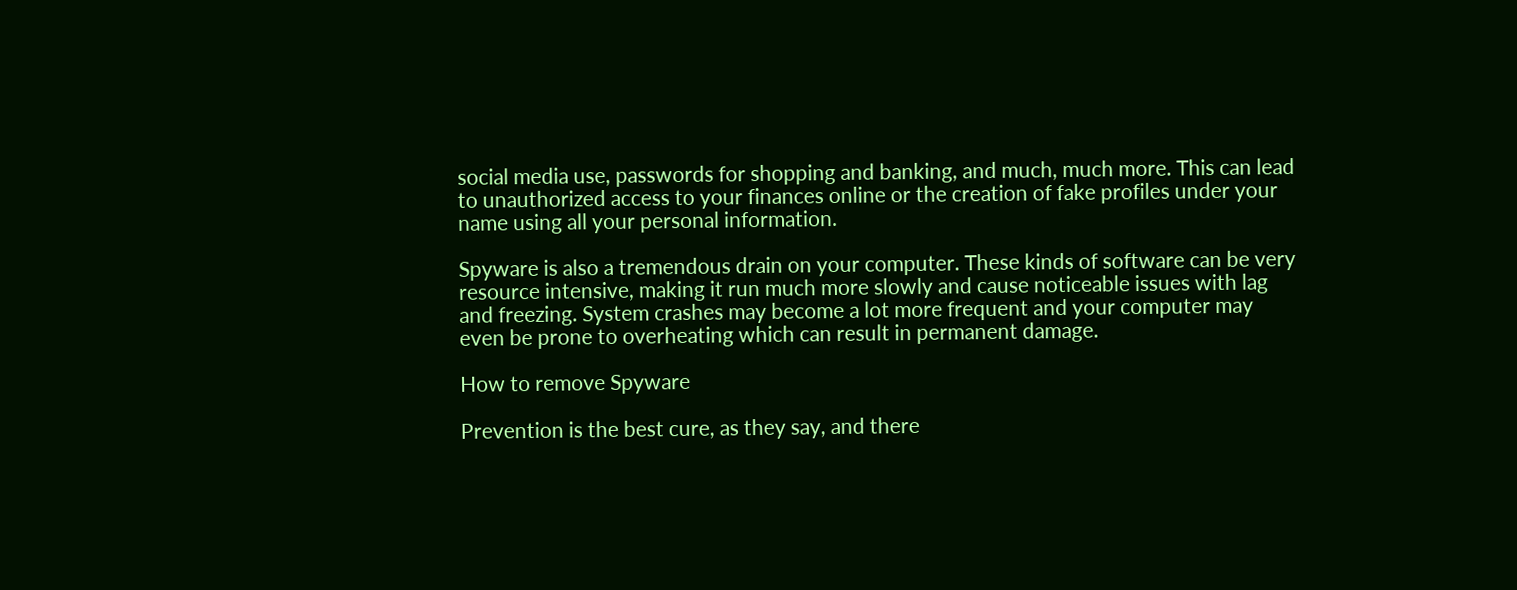social media use, passwords for shopping and banking, and much, much more. This can lead to unauthorized access to your finances online or the creation of fake profiles under your name using all your personal information.

Spyware is also a tremendous drain on your computer. These kinds of software can be very resource intensive, making it run much more slowly and cause noticeable issues with lag and freezing. System crashes may become a lot more frequent and your computer may even be prone to overheating which can result in permanent damage.

How to remove Spyware

Prevention is the best cure, as they say, and there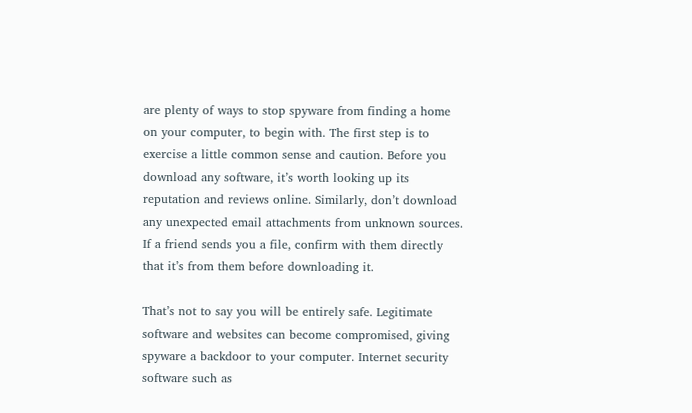are plenty of ways to stop spyware from finding a home on your computer, to begin with. The first step is to exercise a little common sense and caution. Before you download any software, it’s worth looking up its reputation and reviews online. Similarly, don’t download any unexpected email attachments from unknown sources. If a friend sends you a file, confirm with them directly that it’s from them before downloading it.

That’s not to say you will be entirely safe. Legitimate software and websites can become compromised, giving spyware a backdoor to your computer. Internet security software such as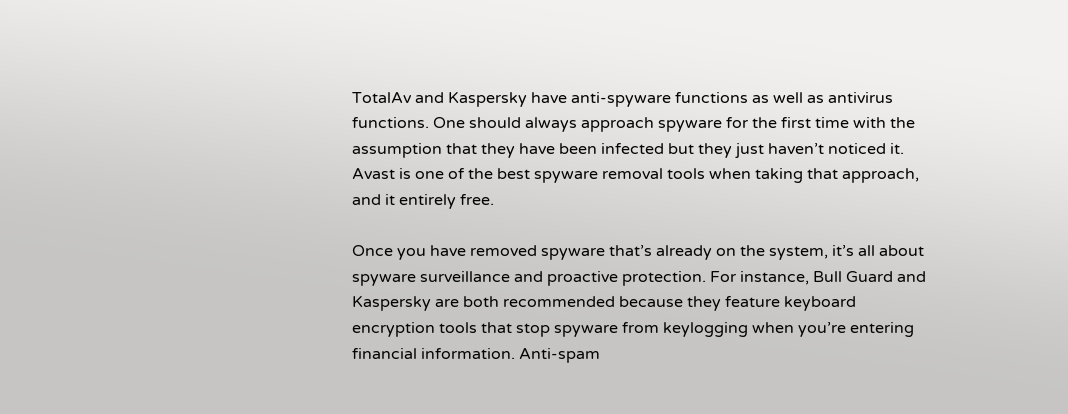TotalAv and Kaspersky have anti-spyware functions as well as antivirus functions. One should always approach spyware for the first time with the assumption that they have been infected but they just haven’t noticed it. Avast is one of the best spyware removal tools when taking that approach, and it entirely free.

Once you have removed spyware that’s already on the system, it’s all about spyware surveillance and proactive protection. For instance, Bull Guard and Kaspersky are both recommended because they feature keyboard encryption tools that stop spyware from keylogging when you’re entering financial information. Anti-spam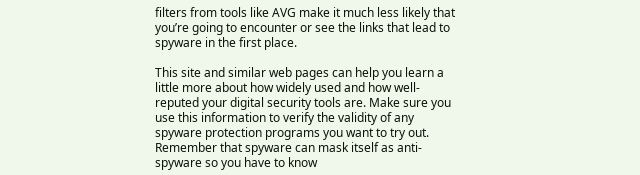filters from tools like AVG make it much less likely that you’re going to encounter or see the links that lead to spyware in the first place.

This site and similar web pages can help you learn a little more about how widely used and how well-reputed your digital security tools are. Make sure you use this information to verify the validity of any spyware protection programs you want to try out. Remember that spyware can mask itself as anti-spyware so you have to know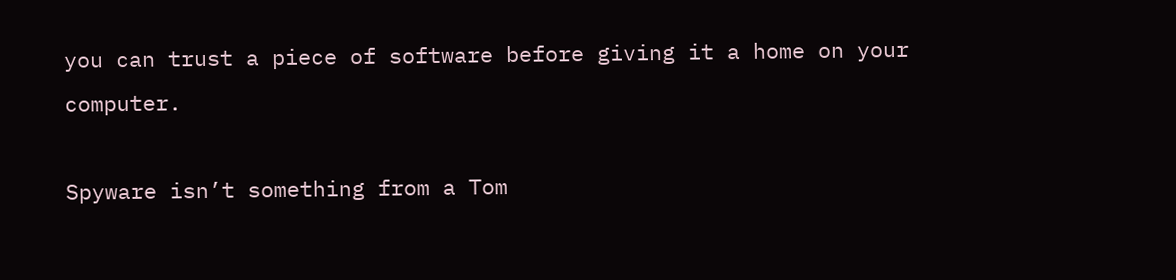you can trust a piece of software before giving it a home on your computer.

Spyware isn’t something from a Tom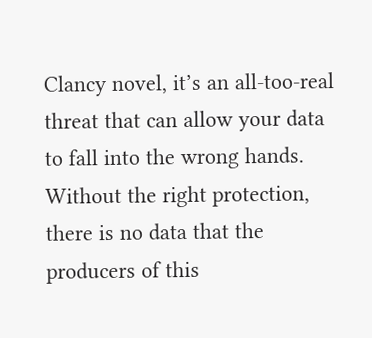Clancy novel, it’s an all-too-real threat that can allow your data to fall into the wrong hands. Without the right protection, there is no data that the producers of this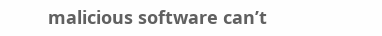malicious software can’t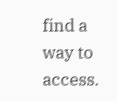find a way to access.